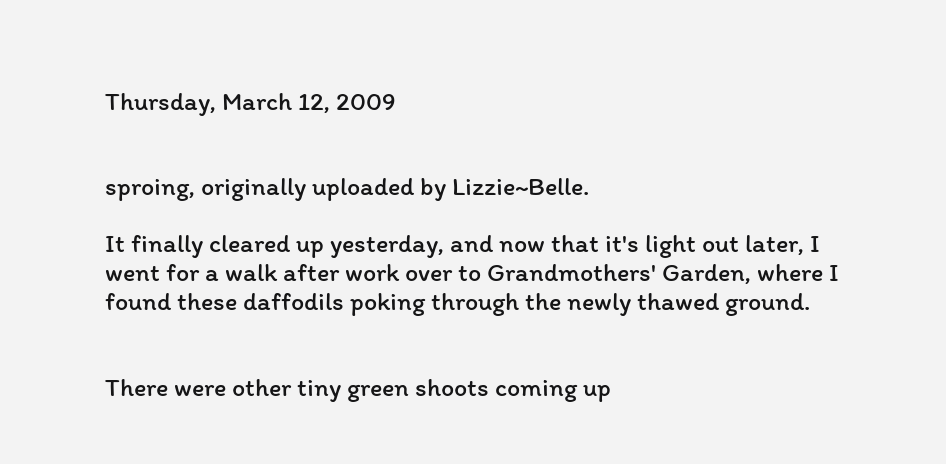Thursday, March 12, 2009


sproing, originally uploaded by Lizzie~Belle.

It finally cleared up yesterday, and now that it's light out later, I went for a walk after work over to Grandmothers' Garden, where I found these daffodils poking through the newly thawed ground.


There were other tiny green shoots coming up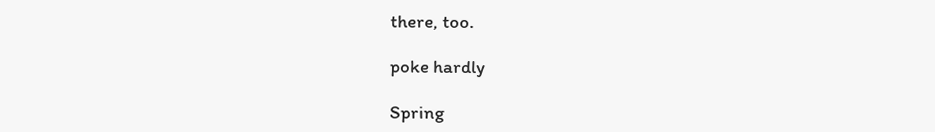there, too.

poke hardly

Spring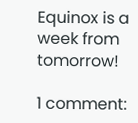Equinox is a week from tomorrow!

1 comment: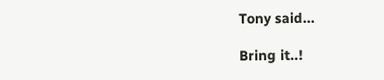Tony said...

Bring it..!